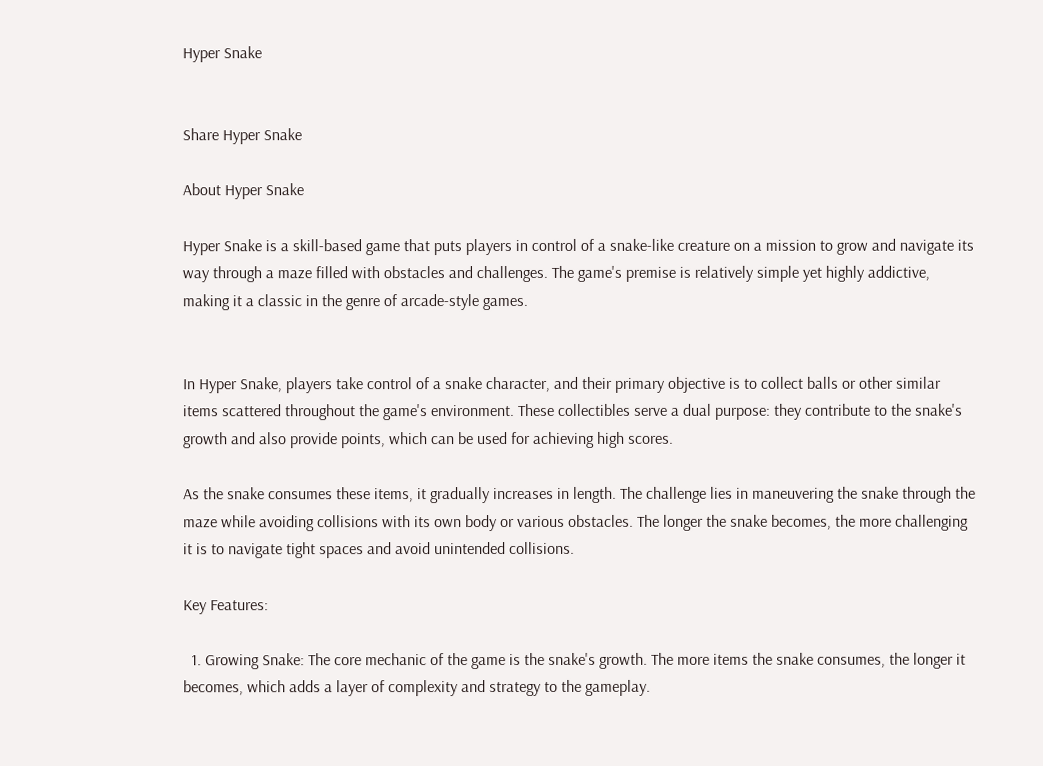Hyper Snake


Share Hyper Snake

About Hyper Snake

Hyper Snake is a skill-based game that puts players in control of a snake-like creature on a mission to grow and navigate its way through a maze filled with obstacles and challenges. The game's premise is relatively simple yet highly addictive, making it a classic in the genre of arcade-style games.


In Hyper Snake, players take control of a snake character, and their primary objective is to collect balls or other similar items scattered throughout the game's environment. These collectibles serve a dual purpose: they contribute to the snake's growth and also provide points, which can be used for achieving high scores.

As the snake consumes these items, it gradually increases in length. The challenge lies in maneuvering the snake through the maze while avoiding collisions with its own body or various obstacles. The longer the snake becomes, the more challenging it is to navigate tight spaces and avoid unintended collisions.

Key Features:

  1. Growing Snake: The core mechanic of the game is the snake's growth. The more items the snake consumes, the longer it becomes, which adds a layer of complexity and strategy to the gameplay.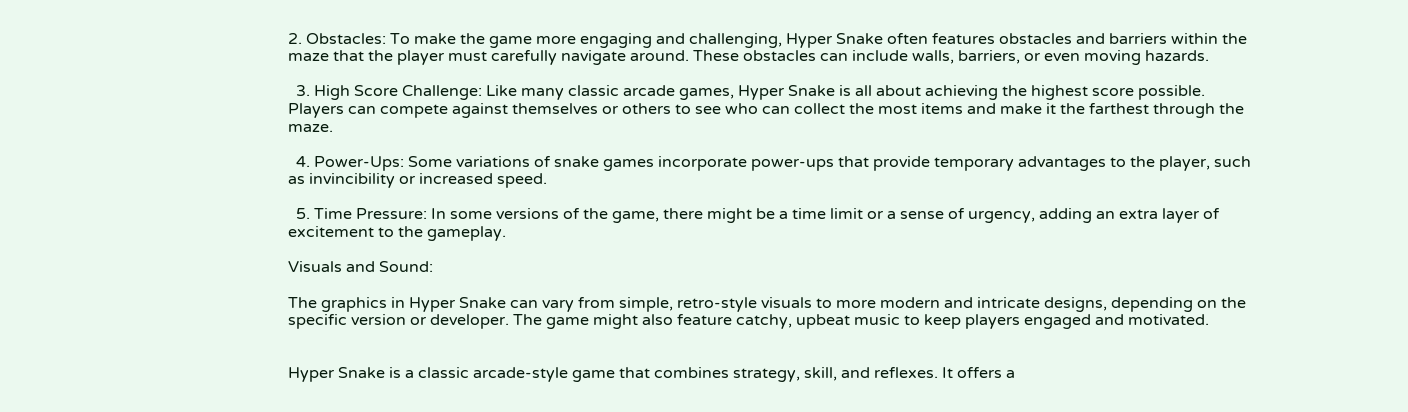2. Obstacles: To make the game more engaging and challenging, Hyper Snake often features obstacles and barriers within the maze that the player must carefully navigate around. These obstacles can include walls, barriers, or even moving hazards.

  3. High Score Challenge: Like many classic arcade games, Hyper Snake is all about achieving the highest score possible. Players can compete against themselves or others to see who can collect the most items and make it the farthest through the maze.

  4. Power-Ups: Some variations of snake games incorporate power-ups that provide temporary advantages to the player, such as invincibility or increased speed.

  5. Time Pressure: In some versions of the game, there might be a time limit or a sense of urgency, adding an extra layer of excitement to the gameplay.

Visuals and Sound:

The graphics in Hyper Snake can vary from simple, retro-style visuals to more modern and intricate designs, depending on the specific version or developer. The game might also feature catchy, upbeat music to keep players engaged and motivated.


Hyper Snake is a classic arcade-style game that combines strategy, skill, and reflexes. It offers a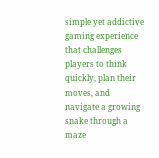simple yet addictive gaming experience that challenges players to think quickly, plan their moves, and navigate a growing snake through a maze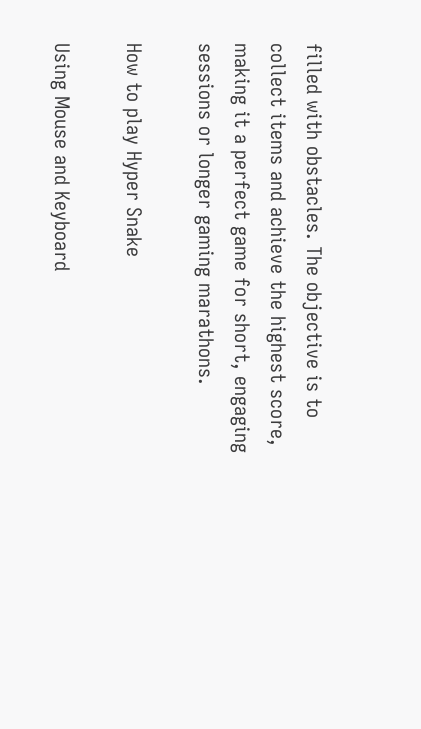filled with obstacles. The objective is to collect items and achieve the highest score, making it a perfect game for short, engaging sessions or longer gaming marathons.

How to play Hyper Snake

Using Mouse and Keyboard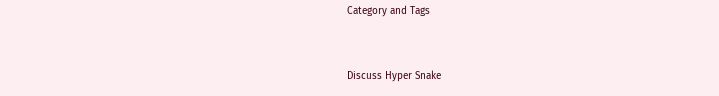Category and Tags


Discuss Hyper Snake